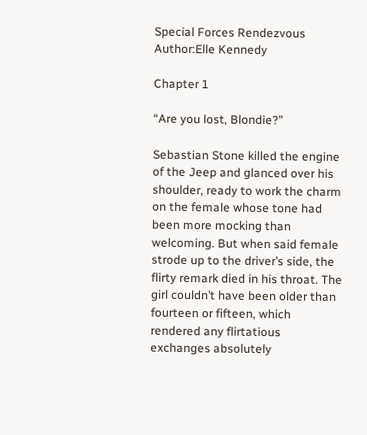Special Forces Rendezvous
Author:Elle Kennedy

Chapter 1

“Are you lost, Blondie?”

Sebastian Stone killed the engine of the Jeep and glanced over his shoulder, ready to work the charm on the female whose tone had been more mocking than welcoming. But when said female strode up to the driver’s side, the flirty remark died in his throat. The girl couldn’t have been older than fourteen or fifteen, which rendered any flirtatious exchanges absolutely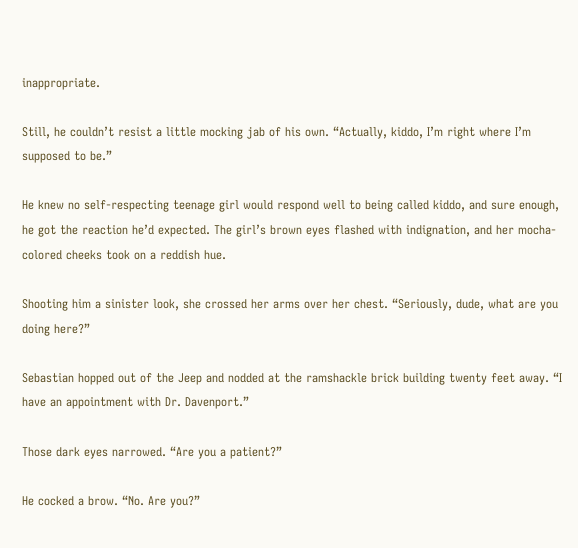inappropriate.

Still, he couldn’t resist a little mocking jab of his own. “Actually, kiddo, I’m right where I’m supposed to be.”

He knew no self-respecting teenage girl would respond well to being called kiddo, and sure enough, he got the reaction he’d expected. The girl’s brown eyes flashed with indignation, and her mocha-colored cheeks took on a reddish hue.

Shooting him a sinister look, she crossed her arms over her chest. “Seriously, dude, what are you doing here?”

Sebastian hopped out of the Jeep and nodded at the ramshackle brick building twenty feet away. “I have an appointment with Dr. Davenport.”

Those dark eyes narrowed. “Are you a patient?”

He cocked a brow. “No. Are you?”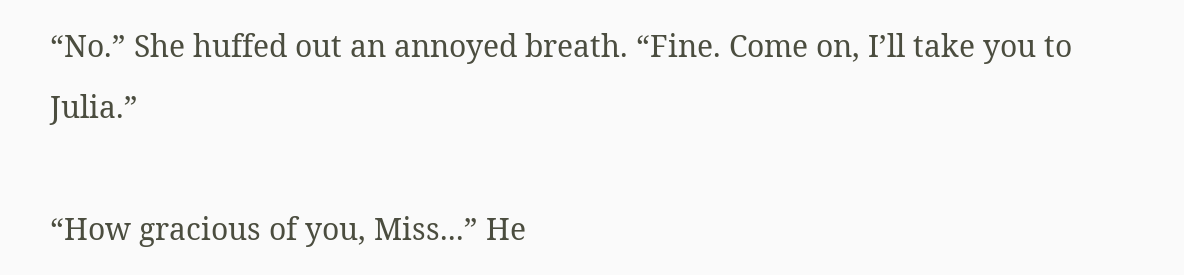“No.” She huffed out an annoyed breath. “Fine. Come on, I’ll take you to Julia.”

“How gracious of you, Miss...” He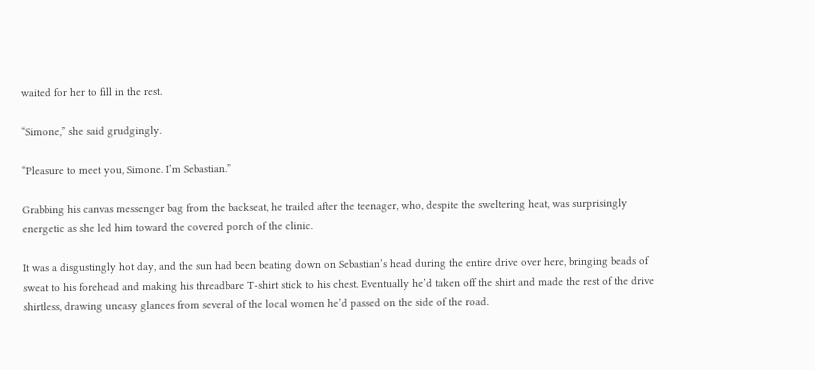waited for her to fill in the rest.

“Simone,” she said grudgingly.

“Pleasure to meet you, Simone. I’m Sebastian.”

Grabbing his canvas messenger bag from the backseat, he trailed after the teenager, who, despite the sweltering heat, was surprisingly energetic as she led him toward the covered porch of the clinic.

It was a disgustingly hot day, and the sun had been beating down on Sebastian’s head during the entire drive over here, bringing beads of sweat to his forehead and making his threadbare T-shirt stick to his chest. Eventually he’d taken off the shirt and made the rest of the drive shirtless, drawing uneasy glances from several of the local women he’d passed on the side of the road.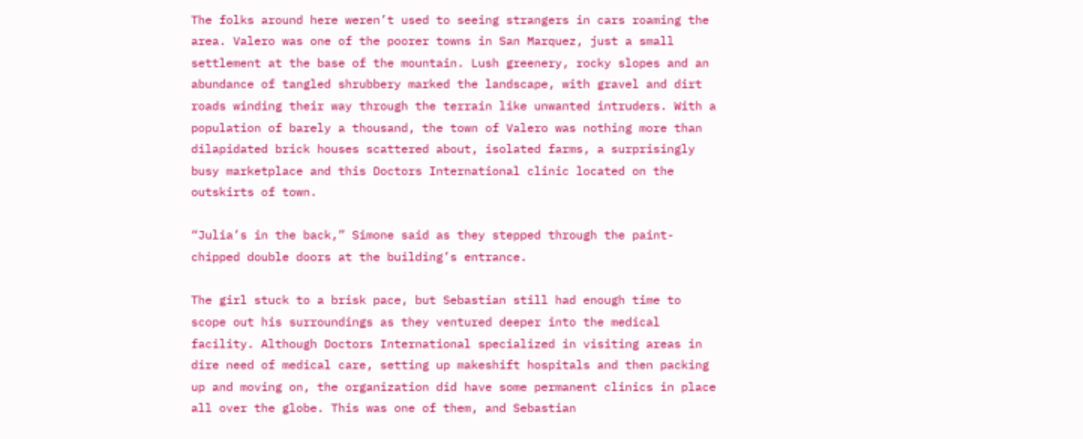The folks around here weren’t used to seeing strangers in cars roaming the area. Valero was one of the poorer towns in San Marquez, just a small settlement at the base of the mountain. Lush greenery, rocky slopes and an abundance of tangled shrubbery marked the landscape, with gravel and dirt roads winding their way through the terrain like unwanted intruders. With a population of barely a thousand, the town of Valero was nothing more than dilapidated brick houses scattered about, isolated farms, a surprisingly busy marketplace and this Doctors International clinic located on the outskirts of town.

“Julia’s in the back,” Simone said as they stepped through the paint-chipped double doors at the building’s entrance.

The girl stuck to a brisk pace, but Sebastian still had enough time to scope out his surroundings as they ventured deeper into the medical facility. Although Doctors International specialized in visiting areas in dire need of medical care, setting up makeshift hospitals and then packing up and moving on, the organization did have some permanent clinics in place all over the globe. This was one of them, and Sebastian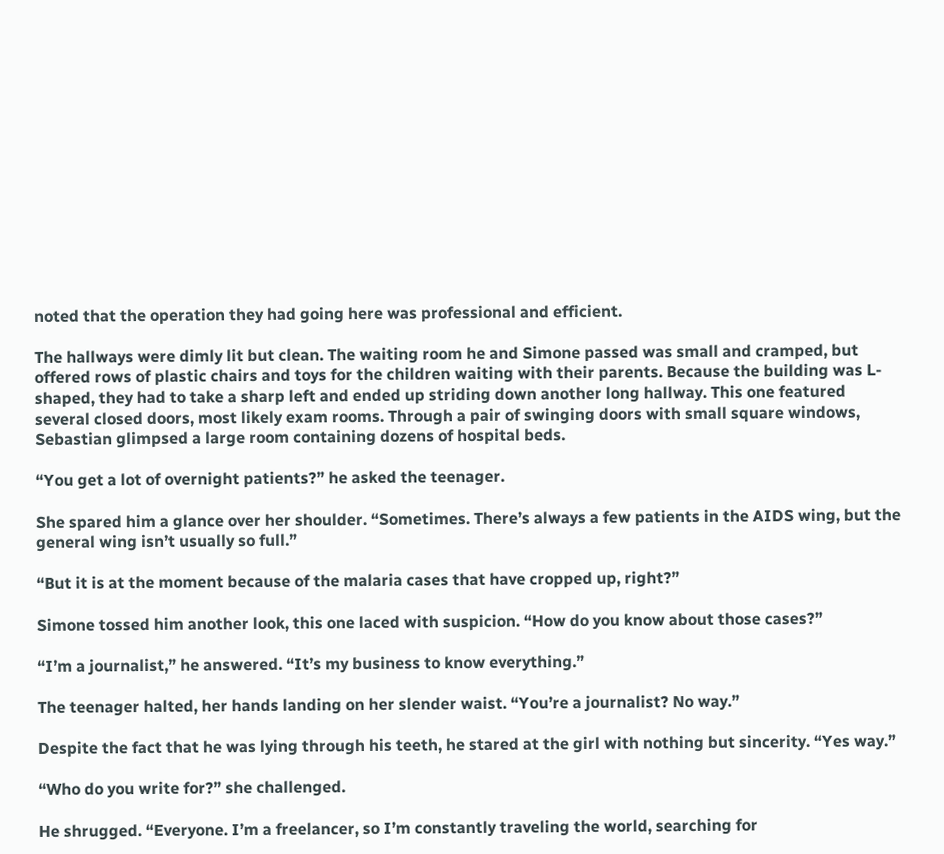noted that the operation they had going here was professional and efficient.

The hallways were dimly lit but clean. The waiting room he and Simone passed was small and cramped, but offered rows of plastic chairs and toys for the children waiting with their parents. Because the building was L-shaped, they had to take a sharp left and ended up striding down another long hallway. This one featured several closed doors, most likely exam rooms. Through a pair of swinging doors with small square windows, Sebastian glimpsed a large room containing dozens of hospital beds.

“You get a lot of overnight patients?” he asked the teenager.

She spared him a glance over her shoulder. “Sometimes. There’s always a few patients in the AIDS wing, but the general wing isn’t usually so full.”

“But it is at the moment because of the malaria cases that have cropped up, right?”

Simone tossed him another look, this one laced with suspicion. “How do you know about those cases?”

“I’m a journalist,” he answered. “It’s my business to know everything.”

The teenager halted, her hands landing on her slender waist. “You’re a journalist? No way.”

Despite the fact that he was lying through his teeth, he stared at the girl with nothing but sincerity. “Yes way.”

“Who do you write for?” she challenged.

He shrugged. “Everyone. I’m a freelancer, so I’m constantly traveling the world, searching for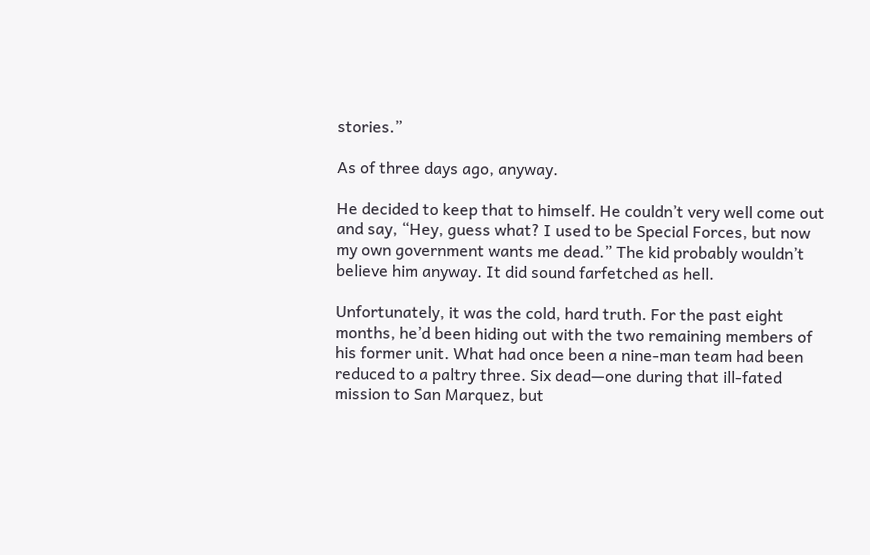stories.”

As of three days ago, anyway.

He decided to keep that to himself. He couldn’t very well come out and say, “Hey, guess what? I used to be Special Forces, but now my own government wants me dead.” The kid probably wouldn’t believe him anyway. It did sound farfetched as hell.

Unfortunately, it was the cold, hard truth. For the past eight months, he’d been hiding out with the two remaining members of his former unit. What had once been a nine-man team had been reduced to a paltry three. Six dead—one during that ill-fated mission to San Marquez, but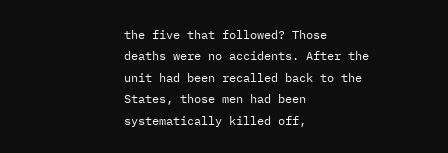the five that followed? Those deaths were no accidents. After the unit had been recalled back to the States, those men had been systematically killed off,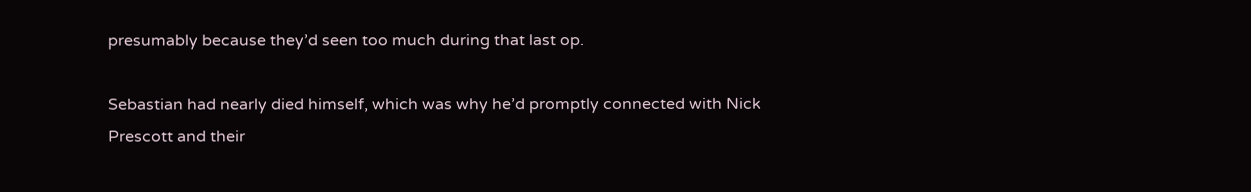presumably because they’d seen too much during that last op.

Sebastian had nearly died himself, which was why he’d promptly connected with Nick Prescott and their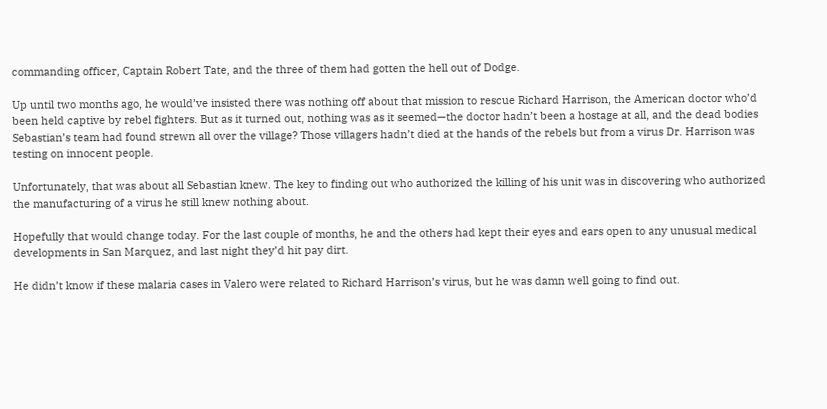commanding officer, Captain Robert Tate, and the three of them had gotten the hell out of Dodge.

Up until two months ago, he would’ve insisted there was nothing off about that mission to rescue Richard Harrison, the American doctor who’d been held captive by rebel fighters. But as it turned out, nothing was as it seemed—the doctor hadn’t been a hostage at all, and the dead bodies Sebastian’s team had found strewn all over the village? Those villagers hadn’t died at the hands of the rebels but from a virus Dr. Harrison was testing on innocent people.

Unfortunately, that was about all Sebastian knew. The key to finding out who authorized the killing of his unit was in discovering who authorized the manufacturing of a virus he still knew nothing about.

Hopefully that would change today. For the last couple of months, he and the others had kept their eyes and ears open to any unusual medical developments in San Marquez, and last night they’d hit pay dirt.

He didn’t know if these malaria cases in Valero were related to Richard Harrison’s virus, but he was damn well going to find out.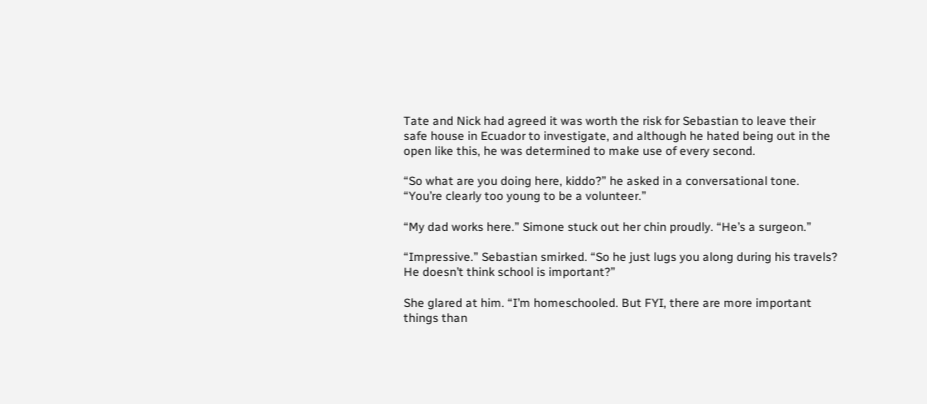Tate and Nick had agreed it was worth the risk for Sebastian to leave their safe house in Ecuador to investigate, and although he hated being out in the open like this, he was determined to make use of every second.

“So what are you doing here, kiddo?” he asked in a conversational tone. “You’re clearly too young to be a volunteer.”

“My dad works here.” Simone stuck out her chin proudly. “He’s a surgeon.”

“Impressive.” Sebastian smirked. “So he just lugs you along during his travels? He doesn’t think school is important?”

She glared at him. “I’m homeschooled. But FYI, there are more important things than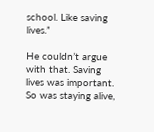school. Like saving lives.”

He couldn’t argue with that. Saving lives was important. So was staying alive,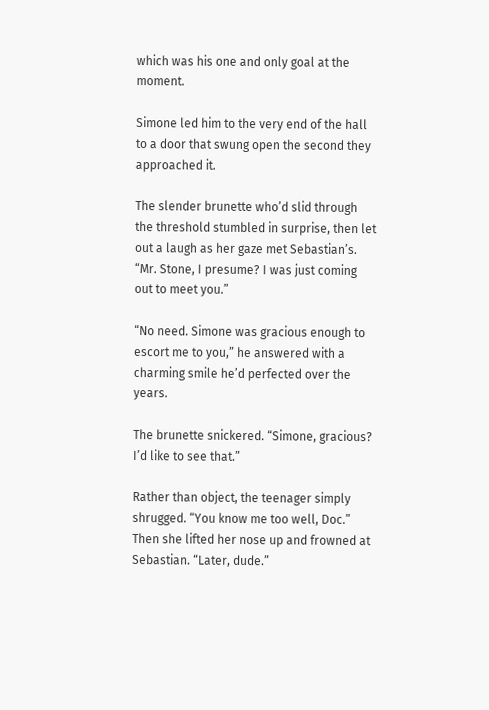which was his one and only goal at the moment.

Simone led him to the very end of the hall to a door that swung open the second they approached it.

The slender brunette who’d slid through the threshold stumbled in surprise, then let out a laugh as her gaze met Sebastian’s. “Mr. Stone, I presume? I was just coming out to meet you.”

“No need. Simone was gracious enough to escort me to you,” he answered with a charming smile he’d perfected over the years.

The brunette snickered. “Simone, gracious? I’d like to see that.”

Rather than object, the teenager simply shrugged. “You know me too well, Doc.” Then she lifted her nose up and frowned at Sebastian. “Later, dude.”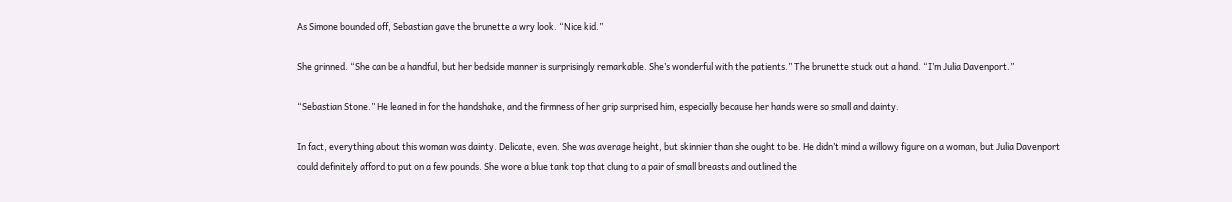As Simone bounded off, Sebastian gave the brunette a wry look. “Nice kid.”

She grinned. “She can be a handful, but her bedside manner is surprisingly remarkable. She’s wonderful with the patients.” The brunette stuck out a hand. “I’m Julia Davenport.”

“Sebastian Stone.” He leaned in for the handshake, and the firmness of her grip surprised him, especially because her hands were so small and dainty.

In fact, everything about this woman was dainty. Delicate, even. She was average height, but skinnier than she ought to be. He didn’t mind a willowy figure on a woman, but Julia Davenport could definitely afford to put on a few pounds. She wore a blue tank top that clung to a pair of small breasts and outlined the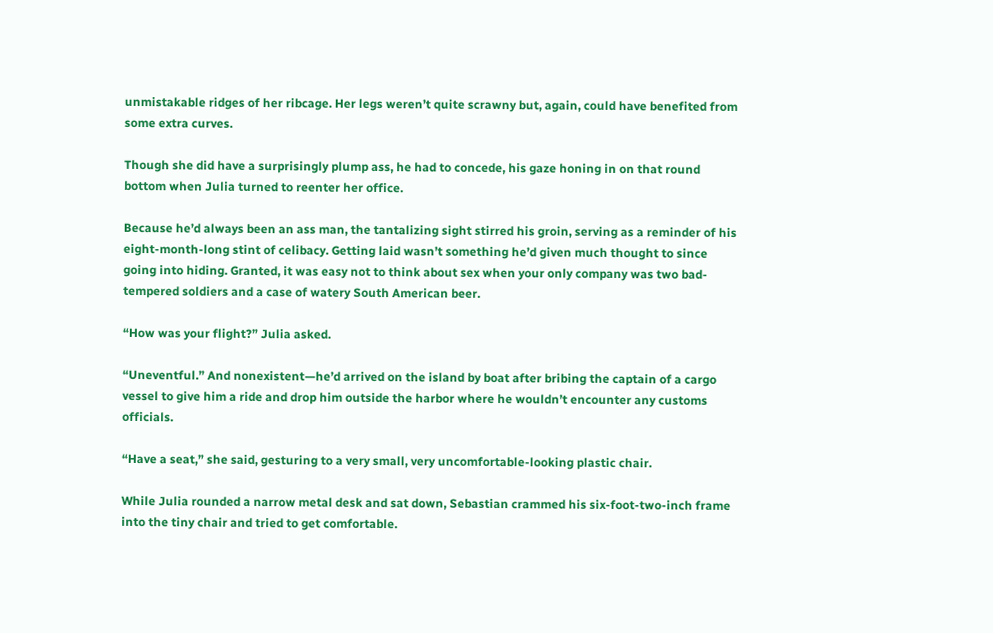unmistakable ridges of her ribcage. Her legs weren’t quite scrawny but, again, could have benefited from some extra curves.

Though she did have a surprisingly plump ass, he had to concede, his gaze honing in on that round bottom when Julia turned to reenter her office.

Because he’d always been an ass man, the tantalizing sight stirred his groin, serving as a reminder of his eight-month-long stint of celibacy. Getting laid wasn’t something he’d given much thought to since going into hiding. Granted, it was easy not to think about sex when your only company was two bad-tempered soldiers and a case of watery South American beer.

“How was your flight?” Julia asked.

“Uneventful.” And nonexistent—he’d arrived on the island by boat after bribing the captain of a cargo vessel to give him a ride and drop him outside the harbor where he wouldn’t encounter any customs officials.

“Have a seat,” she said, gesturing to a very small, very uncomfortable-looking plastic chair.

While Julia rounded a narrow metal desk and sat down, Sebastian crammed his six-foot-two-inch frame into the tiny chair and tried to get comfortable.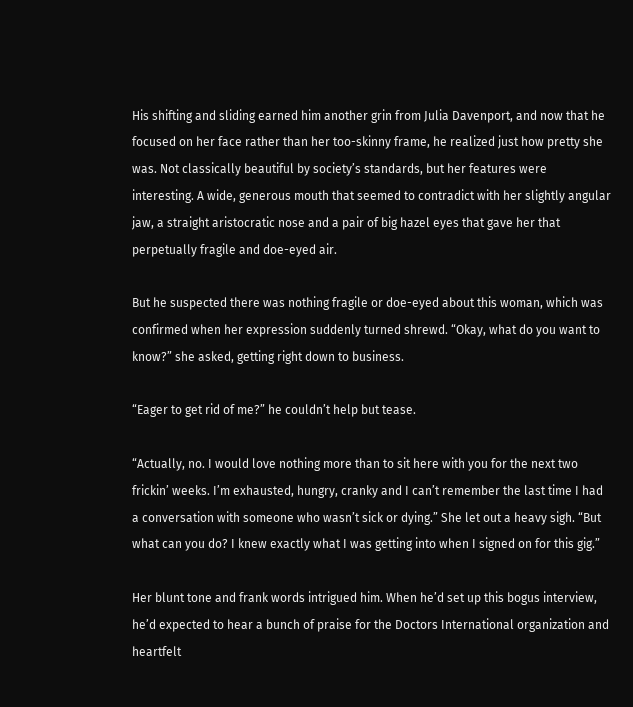His shifting and sliding earned him another grin from Julia Davenport, and now that he focused on her face rather than her too-skinny frame, he realized just how pretty she was. Not classically beautiful by society’s standards, but her features were interesting. A wide, generous mouth that seemed to contradict with her slightly angular jaw, a straight aristocratic nose and a pair of big hazel eyes that gave her that perpetually fragile and doe-eyed air.

But he suspected there was nothing fragile or doe-eyed about this woman, which was confirmed when her expression suddenly turned shrewd. “Okay, what do you want to know?” she asked, getting right down to business.

“Eager to get rid of me?” he couldn’t help but tease.

“Actually, no. I would love nothing more than to sit here with you for the next two frickin’ weeks. I’m exhausted, hungry, cranky and I can’t remember the last time I had a conversation with someone who wasn’t sick or dying.” She let out a heavy sigh. “But what can you do? I knew exactly what I was getting into when I signed on for this gig.”

Her blunt tone and frank words intrigued him. When he’d set up this bogus interview, he’d expected to hear a bunch of praise for the Doctors International organization and heartfelt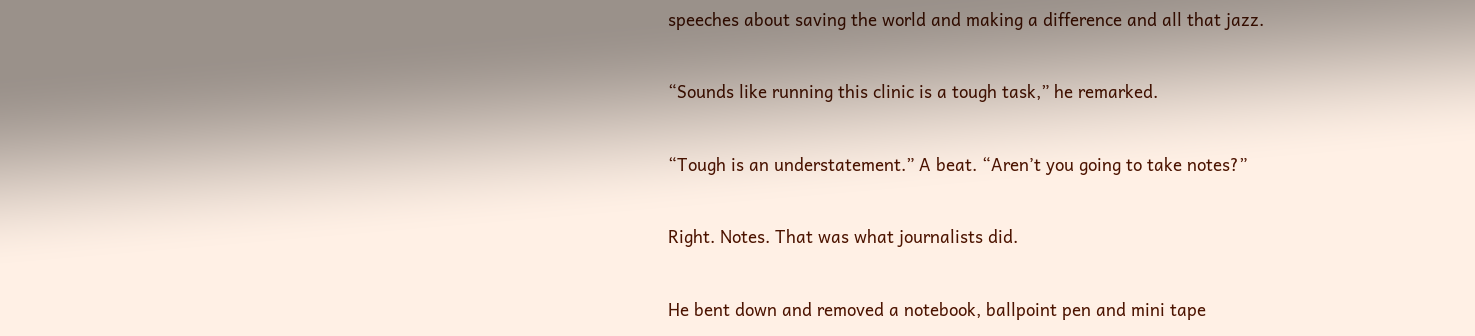speeches about saving the world and making a difference and all that jazz.

“Sounds like running this clinic is a tough task,” he remarked.

“Tough is an understatement.” A beat. “Aren’t you going to take notes?”

Right. Notes. That was what journalists did.

He bent down and removed a notebook, ballpoint pen and mini tape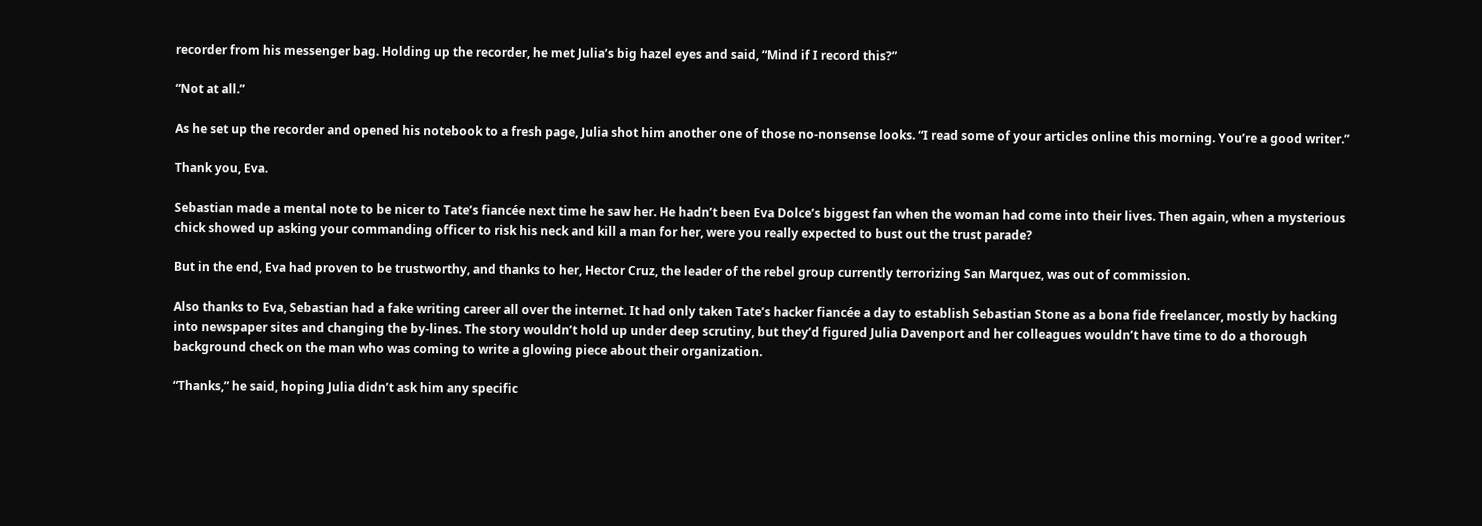recorder from his messenger bag. Holding up the recorder, he met Julia’s big hazel eyes and said, “Mind if I record this?”

“Not at all.”

As he set up the recorder and opened his notebook to a fresh page, Julia shot him another one of those no-nonsense looks. “I read some of your articles online this morning. You’re a good writer.”

Thank you, Eva.

Sebastian made a mental note to be nicer to Tate’s fiancée next time he saw her. He hadn’t been Eva Dolce’s biggest fan when the woman had come into their lives. Then again, when a mysterious chick showed up asking your commanding officer to risk his neck and kill a man for her, were you really expected to bust out the trust parade?

But in the end, Eva had proven to be trustworthy, and thanks to her, Hector Cruz, the leader of the rebel group currently terrorizing San Marquez, was out of commission.

Also thanks to Eva, Sebastian had a fake writing career all over the internet. It had only taken Tate’s hacker fiancée a day to establish Sebastian Stone as a bona fide freelancer, mostly by hacking into newspaper sites and changing the by-lines. The story wouldn’t hold up under deep scrutiny, but they’d figured Julia Davenport and her colleagues wouldn’t have time to do a thorough background check on the man who was coming to write a glowing piece about their organization.

“Thanks,” he said, hoping Julia didn’t ask him any specific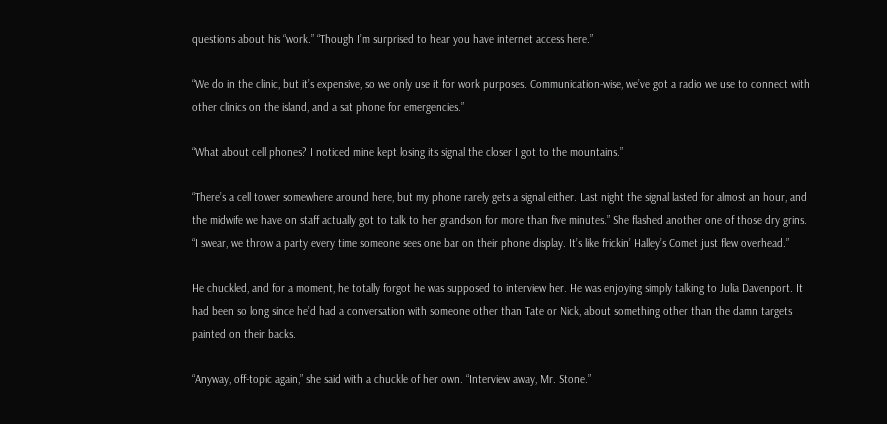questions about his “work.” “Though I’m surprised to hear you have internet access here.”

“We do in the clinic, but it’s expensive, so we only use it for work purposes. Communication-wise, we’ve got a radio we use to connect with other clinics on the island, and a sat phone for emergencies.”

“What about cell phones? I noticed mine kept losing its signal the closer I got to the mountains.”

“There’s a cell tower somewhere around here, but my phone rarely gets a signal either. Last night the signal lasted for almost an hour, and the midwife we have on staff actually got to talk to her grandson for more than five minutes.” She flashed another one of those dry grins. “I swear, we throw a party every time someone sees one bar on their phone display. It’s like frickin’ Halley’s Comet just flew overhead.”

He chuckled, and for a moment, he totally forgot he was supposed to interview her. He was enjoying simply talking to Julia Davenport. It had been so long since he’d had a conversation with someone other than Tate or Nick, about something other than the damn targets painted on their backs.

“Anyway, off-topic again,” she said with a chuckle of her own. “Interview away, Mr. Stone.”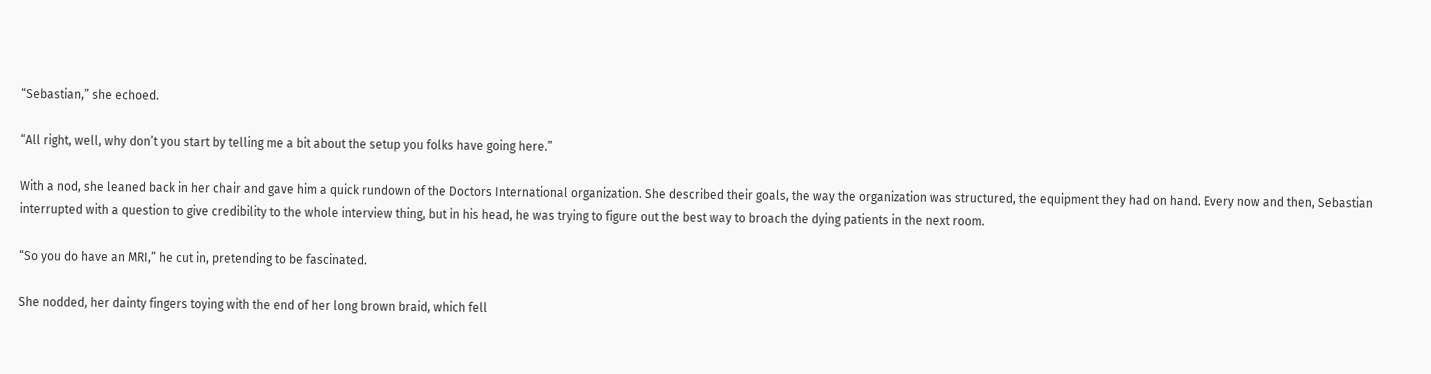“Sebastian,” she echoed.

“All right, well, why don’t you start by telling me a bit about the setup you folks have going here.”

With a nod, she leaned back in her chair and gave him a quick rundown of the Doctors International organization. She described their goals, the way the organization was structured, the equipment they had on hand. Every now and then, Sebastian interrupted with a question to give credibility to the whole interview thing, but in his head, he was trying to figure out the best way to broach the dying patients in the next room.

“So you do have an MRI,” he cut in, pretending to be fascinated.

She nodded, her dainty fingers toying with the end of her long brown braid, which fell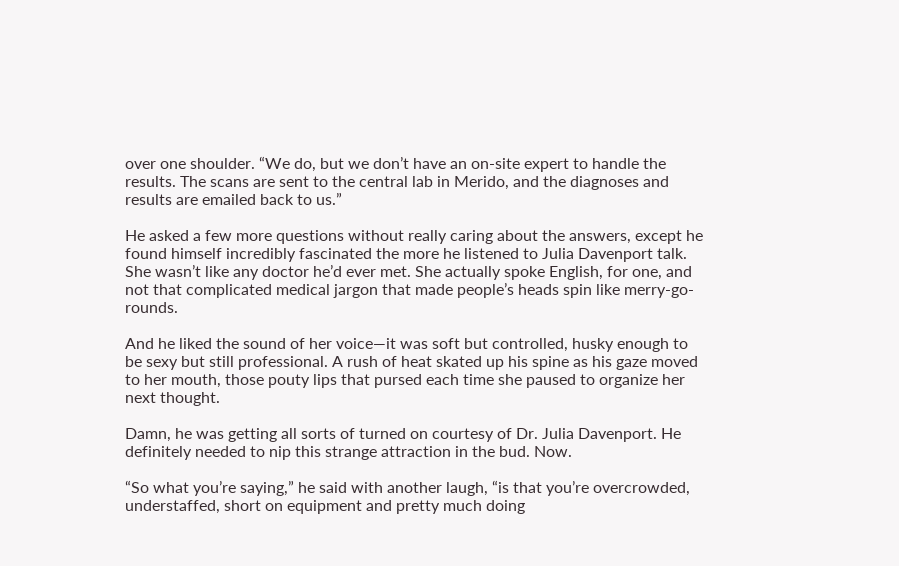over one shoulder. “We do, but we don’t have an on-site expert to handle the results. The scans are sent to the central lab in Merido, and the diagnoses and results are emailed back to us.”

He asked a few more questions without really caring about the answers, except he found himself incredibly fascinated the more he listened to Julia Davenport talk. She wasn’t like any doctor he’d ever met. She actually spoke English, for one, and not that complicated medical jargon that made people’s heads spin like merry-go-rounds.

And he liked the sound of her voice—it was soft but controlled, husky enough to be sexy but still professional. A rush of heat skated up his spine as his gaze moved to her mouth, those pouty lips that pursed each time she paused to organize her next thought.

Damn, he was getting all sorts of turned on courtesy of Dr. Julia Davenport. He definitely needed to nip this strange attraction in the bud. Now.

“So what you’re saying,” he said with another laugh, “is that you’re overcrowded, understaffed, short on equipment and pretty much doing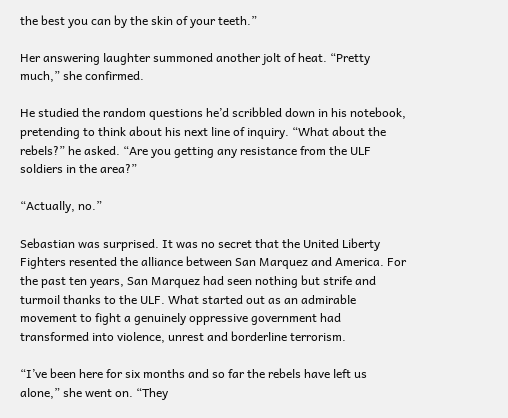the best you can by the skin of your teeth.”

Her answering laughter summoned another jolt of heat. “Pretty much,” she confirmed.

He studied the random questions he’d scribbled down in his notebook, pretending to think about his next line of inquiry. “What about the rebels?” he asked. “Are you getting any resistance from the ULF soldiers in the area?”

“Actually, no.”

Sebastian was surprised. It was no secret that the United Liberty Fighters resented the alliance between San Marquez and America. For the past ten years, San Marquez had seen nothing but strife and turmoil thanks to the ULF. What started out as an admirable movement to fight a genuinely oppressive government had transformed into violence, unrest and borderline terrorism.

“I’ve been here for six months and so far the rebels have left us alone,” she went on. “They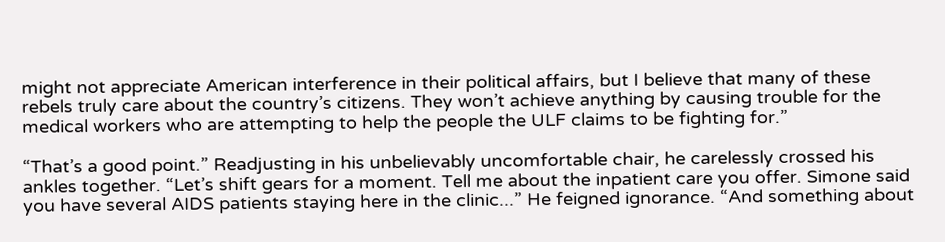might not appreciate American interference in their political affairs, but I believe that many of these rebels truly care about the country’s citizens. They won’t achieve anything by causing trouble for the medical workers who are attempting to help the people the ULF claims to be fighting for.”

“That’s a good point.” Readjusting in his unbelievably uncomfortable chair, he carelessly crossed his ankles together. “Let’s shift gears for a moment. Tell me about the inpatient care you offer. Simone said you have several AIDS patients staying here in the clinic...” He feigned ignorance. “And something about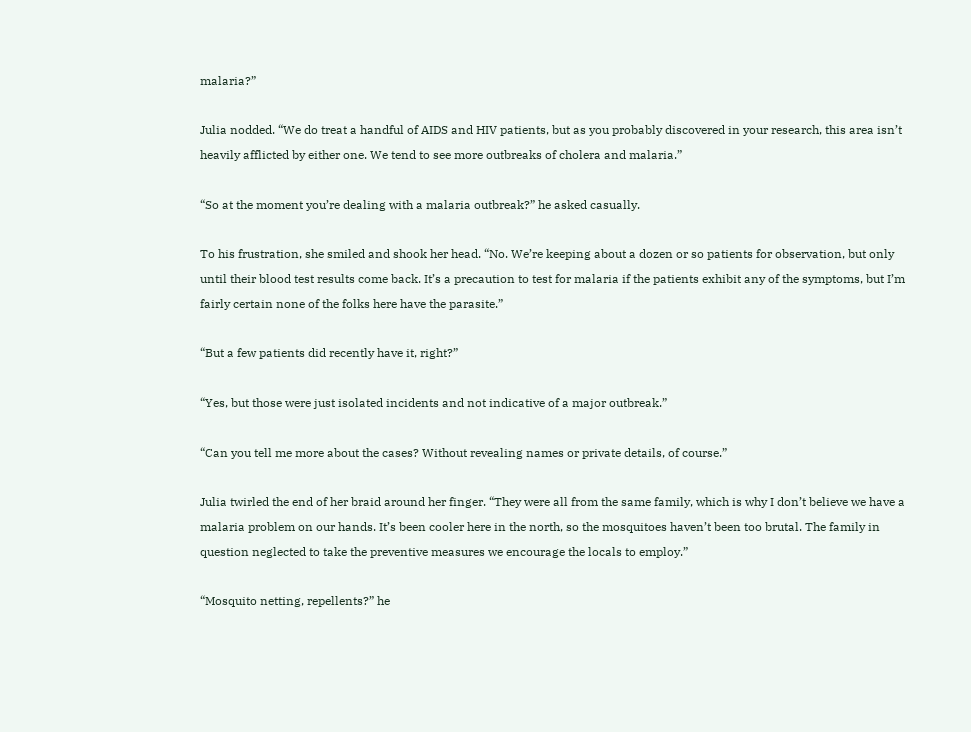malaria?”

Julia nodded. “We do treat a handful of AIDS and HIV patients, but as you probably discovered in your research, this area isn’t heavily afflicted by either one. We tend to see more outbreaks of cholera and malaria.”

“So at the moment you’re dealing with a malaria outbreak?” he asked casually.

To his frustration, she smiled and shook her head. “No. We’re keeping about a dozen or so patients for observation, but only until their blood test results come back. It’s a precaution to test for malaria if the patients exhibit any of the symptoms, but I’m fairly certain none of the folks here have the parasite.”

“But a few patients did recently have it, right?”

“Yes, but those were just isolated incidents and not indicative of a major outbreak.”

“Can you tell me more about the cases? Without revealing names or private details, of course.”

Julia twirled the end of her braid around her finger. “They were all from the same family, which is why I don’t believe we have a malaria problem on our hands. It’s been cooler here in the north, so the mosquitoes haven’t been too brutal. The family in question neglected to take the preventive measures we encourage the locals to employ.”

“Mosquito netting, repellents?” he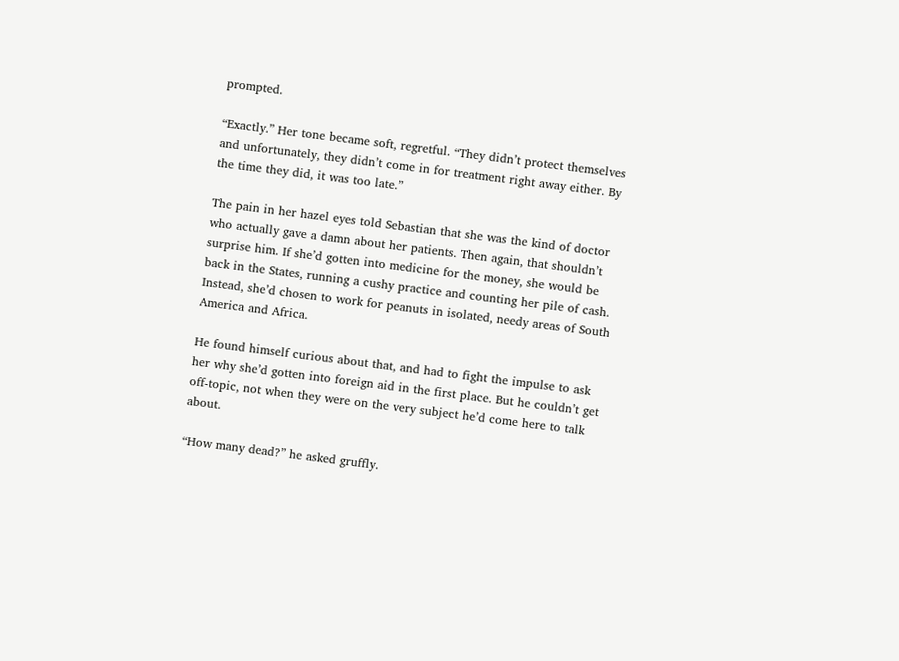prompted.

“Exactly.” Her tone became soft, regretful. “They didn’t protect themselves and unfortunately, they didn’t come in for treatment right away either. By the time they did, it was too late.”

The pain in her hazel eyes told Sebastian that she was the kind of doctor who actually gave a damn about her patients. Then again, that shouldn’t surprise him. If she’d gotten into medicine for the money, she would be back in the States, running a cushy practice and counting her pile of cash. Instead, she’d chosen to work for peanuts in isolated, needy areas of South America and Africa.

He found himself curious about that, and had to fight the impulse to ask her why she’d gotten into foreign aid in the first place. But he couldn’t get off-topic, not when they were on the very subject he’d come here to talk about.

“How many dead?” he asked gruffly.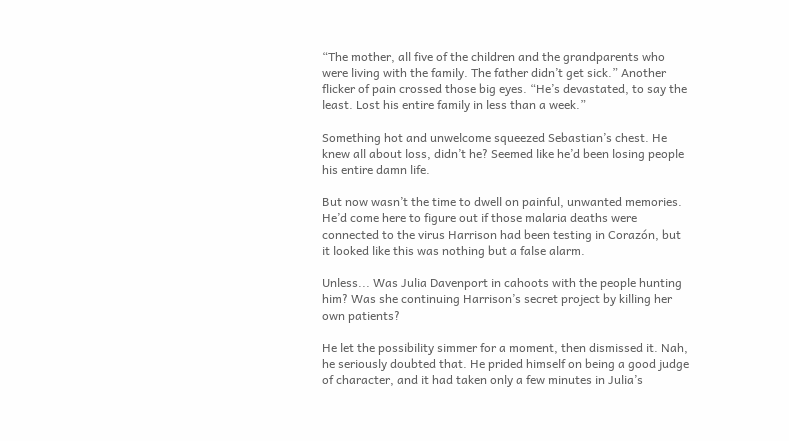“The mother, all five of the children and the grandparents who were living with the family. The father didn’t get sick.” Another flicker of pain crossed those big eyes. “He’s devastated, to say the least. Lost his entire family in less than a week.”

Something hot and unwelcome squeezed Sebastian’s chest. He knew all about loss, didn’t he? Seemed like he’d been losing people his entire damn life.

But now wasn’t the time to dwell on painful, unwanted memories. He’d come here to figure out if those malaria deaths were connected to the virus Harrison had been testing in Corazón, but it looked like this was nothing but a false alarm.

Unless... Was Julia Davenport in cahoots with the people hunting him? Was she continuing Harrison’s secret project by killing her own patients?

He let the possibility simmer for a moment, then dismissed it. Nah, he seriously doubted that. He prided himself on being a good judge of character, and it had taken only a few minutes in Julia’s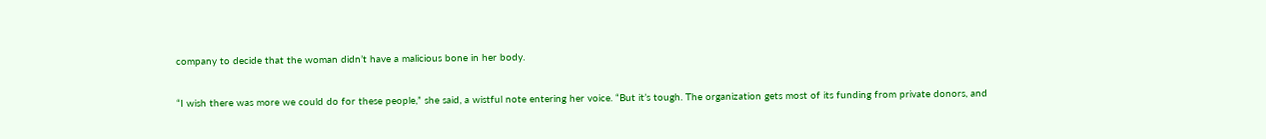company to decide that the woman didn’t have a malicious bone in her body.

“I wish there was more we could do for these people,” she said, a wistful note entering her voice. “But it’s tough. The organization gets most of its funding from private donors, and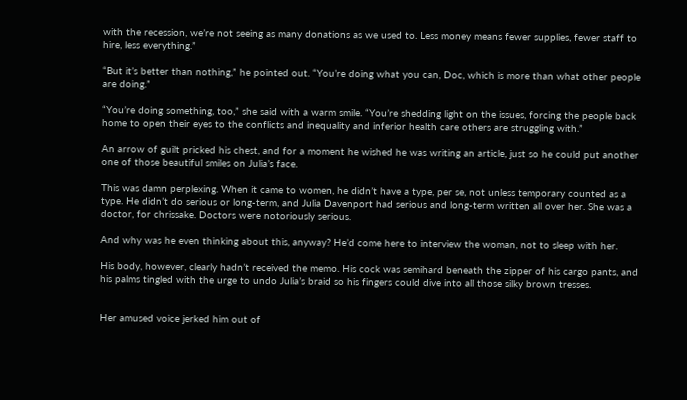with the recession, we’re not seeing as many donations as we used to. Less money means fewer supplies, fewer staff to hire, less everything.”

“But it’s better than nothing,” he pointed out. “You’re doing what you can, Doc, which is more than what other people are doing.”

“You’re doing something, too,” she said with a warm smile. “You’re shedding light on the issues, forcing the people back home to open their eyes to the conflicts and inequality and inferior health care others are struggling with.”

An arrow of guilt pricked his chest, and for a moment he wished he was writing an article, just so he could put another one of those beautiful smiles on Julia’s face.

This was damn perplexing. When it came to women, he didn’t have a type, per se, not unless temporary counted as a type. He didn’t do serious or long-term, and Julia Davenport had serious and long-term written all over her. She was a doctor, for chrissake. Doctors were notoriously serious.

And why was he even thinking about this, anyway? He’d come here to interview the woman, not to sleep with her.

His body, however, clearly hadn’t received the memo. His cock was semihard beneath the zipper of his cargo pants, and his palms tingled with the urge to undo Julia’s braid so his fingers could dive into all those silky brown tresses.


Her amused voice jerked him out of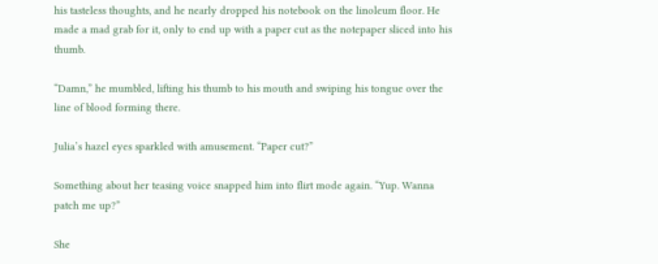his tasteless thoughts, and he nearly dropped his notebook on the linoleum floor. He made a mad grab for it, only to end up with a paper cut as the notepaper sliced into his thumb.

“Damn,” he mumbled, lifting his thumb to his mouth and swiping his tongue over the line of blood forming there.

Julia’s hazel eyes sparkled with amusement. “Paper cut?”

Something about her teasing voice snapped him into flirt mode again. “Yup. Wanna patch me up?”

She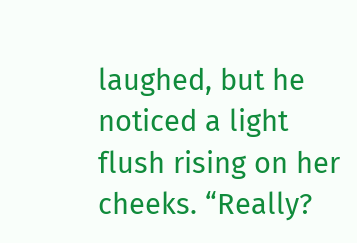laughed, but he noticed a light flush rising on her cheeks. “Really?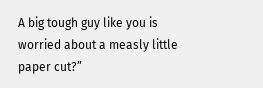A big tough guy like you is worried about a measly little paper cut?”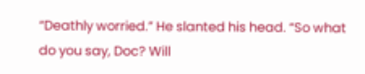“Deathly worried.” He slanted his head. “So what do you say, Doc? Will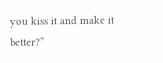you kiss it and make it better?”